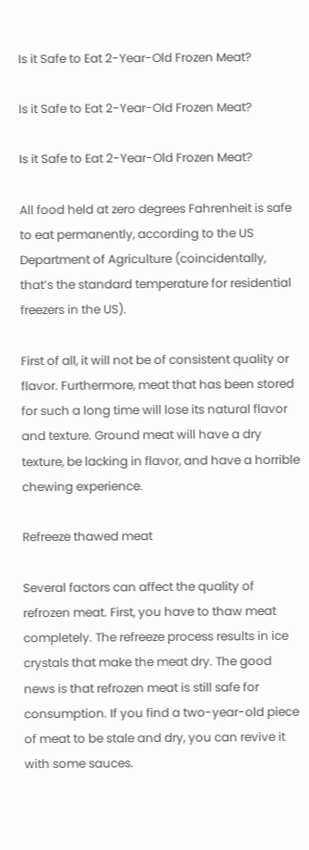Is it Safe to Eat 2-Year-Old Frozen Meat?

Is it Safe to Eat 2-Year-Old Frozen Meat?

Is it Safe to Eat 2-Year-Old Frozen Meat?

All food held at zero degrees Fahrenheit is safe to eat permanently, according to the US Department of Agriculture (coincidentally, that’s the standard temperature for residential freezers in the US).

First of all, it will not be of consistent quality or flavor. Furthermore, meat that has been stored for such a long time will lose its natural flavor and texture. Ground meat will have a dry texture, be lacking in flavor, and have a horrible chewing experience.

Refreeze thawed meat

Several factors can affect the quality of refrozen meat. First, you have to thaw meat completely. The refreeze process results in ice crystals that make the meat dry. The good news is that refrozen meat is still safe for consumption. If you find a two-year-old piece of meat to be stale and dry, you can revive it with some sauces.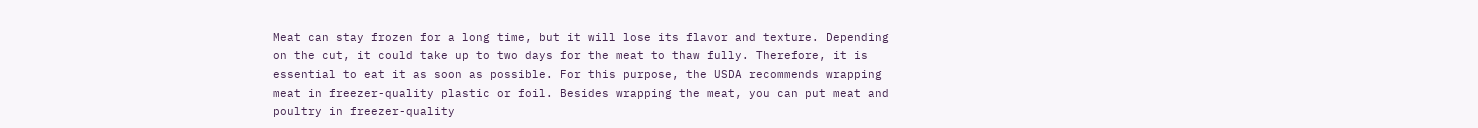Meat can stay frozen for a long time, but it will lose its flavor and texture. Depending on the cut, it could take up to two days for the meat to thaw fully. Therefore, it is essential to eat it as soon as possible. For this purpose, the USDA recommends wrapping meat in freezer-quality plastic or foil. Besides wrapping the meat, you can put meat and poultry in freezer-quality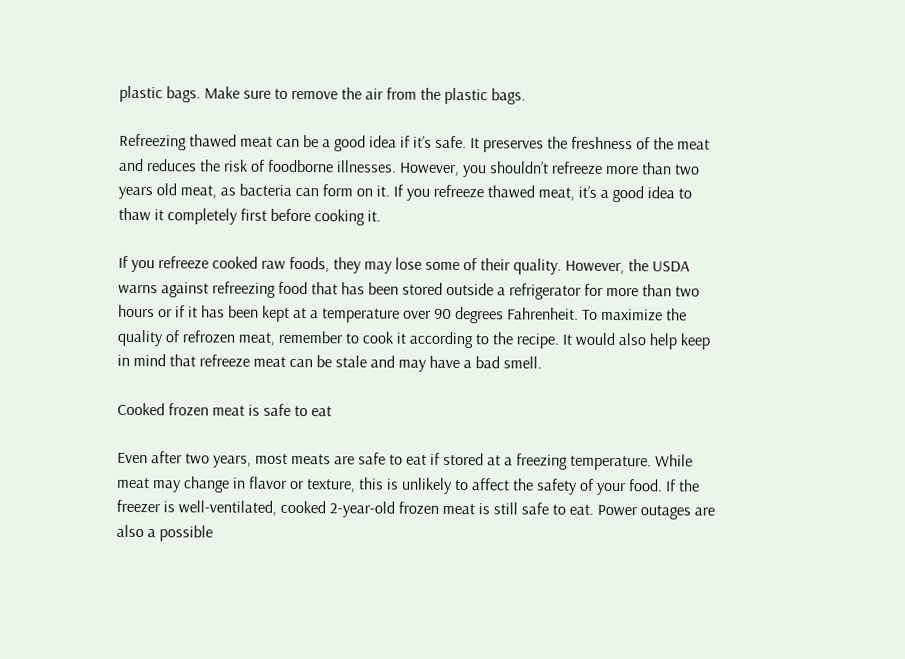plastic bags. Make sure to remove the air from the plastic bags.

Refreezing thawed meat can be a good idea if it’s safe. It preserves the freshness of the meat and reduces the risk of foodborne illnesses. However, you shouldn’t refreeze more than two years old meat, as bacteria can form on it. If you refreeze thawed meat, it’s a good idea to thaw it completely first before cooking it.

If you refreeze cooked raw foods, they may lose some of their quality. However, the USDA warns against refreezing food that has been stored outside a refrigerator for more than two hours or if it has been kept at a temperature over 90 degrees Fahrenheit. To maximize the quality of refrozen meat, remember to cook it according to the recipe. It would also help keep in mind that refreeze meat can be stale and may have a bad smell.

Cooked frozen meat is safe to eat

Even after two years, most meats are safe to eat if stored at a freezing temperature. While meat may change in flavor or texture, this is unlikely to affect the safety of your food. If the freezer is well-ventilated, cooked 2-year-old frozen meat is still safe to eat. Power outages are also a possible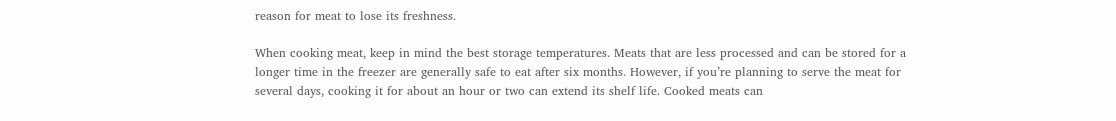reason for meat to lose its freshness.

When cooking meat, keep in mind the best storage temperatures. Meats that are less processed and can be stored for a longer time in the freezer are generally safe to eat after six months. However, if you’re planning to serve the meat for several days, cooking it for about an hour or two can extend its shelf life. Cooked meats can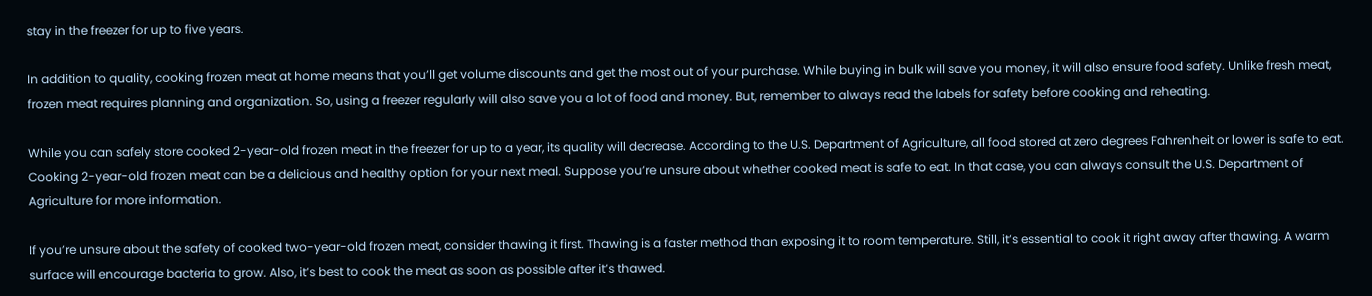stay in the freezer for up to five years.

In addition to quality, cooking frozen meat at home means that you’ll get volume discounts and get the most out of your purchase. While buying in bulk will save you money, it will also ensure food safety. Unlike fresh meat, frozen meat requires planning and organization. So, using a freezer regularly will also save you a lot of food and money. But, remember to always read the labels for safety before cooking and reheating.

While you can safely store cooked 2-year-old frozen meat in the freezer for up to a year, its quality will decrease. According to the U.S. Department of Agriculture, all food stored at zero degrees Fahrenheit or lower is safe to eat. Cooking 2-year-old frozen meat can be a delicious and healthy option for your next meal. Suppose you’re unsure about whether cooked meat is safe to eat. In that case, you can always consult the U.S. Department of Agriculture for more information.

If you’re unsure about the safety of cooked two-year-old frozen meat, consider thawing it first. Thawing is a faster method than exposing it to room temperature. Still, it’s essential to cook it right away after thawing. A warm surface will encourage bacteria to grow. Also, it’s best to cook the meat as soon as possible after it’s thawed.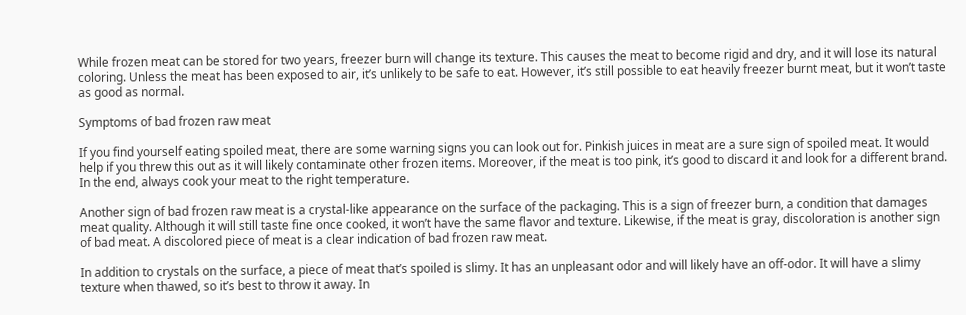While frozen meat can be stored for two years, freezer burn will change its texture. This causes the meat to become rigid and dry, and it will lose its natural coloring. Unless the meat has been exposed to air, it’s unlikely to be safe to eat. However, it’s still possible to eat heavily freezer burnt meat, but it won’t taste as good as normal.

Symptoms of bad frozen raw meat

If you find yourself eating spoiled meat, there are some warning signs you can look out for. Pinkish juices in meat are a sure sign of spoiled meat. It would help if you threw this out as it will likely contaminate other frozen items. Moreover, if the meat is too pink, it’s good to discard it and look for a different brand. In the end, always cook your meat to the right temperature.

Another sign of bad frozen raw meat is a crystal-like appearance on the surface of the packaging. This is a sign of freezer burn, a condition that damages meat quality. Although it will still taste fine once cooked, it won’t have the same flavor and texture. Likewise, if the meat is gray, discoloration is another sign of bad meat. A discolored piece of meat is a clear indication of bad frozen raw meat.

In addition to crystals on the surface, a piece of meat that’s spoiled is slimy. It has an unpleasant odor and will likely have an off-odor. It will have a slimy texture when thawed, so it’s best to throw it away. In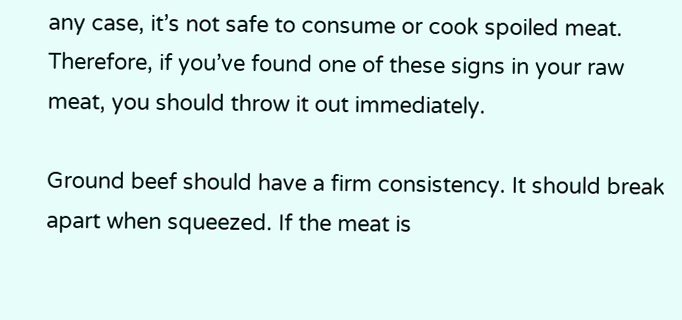any case, it’s not safe to consume or cook spoiled meat. Therefore, if you’ve found one of these signs in your raw meat, you should throw it out immediately.

Ground beef should have a firm consistency. It should break apart when squeezed. If the meat is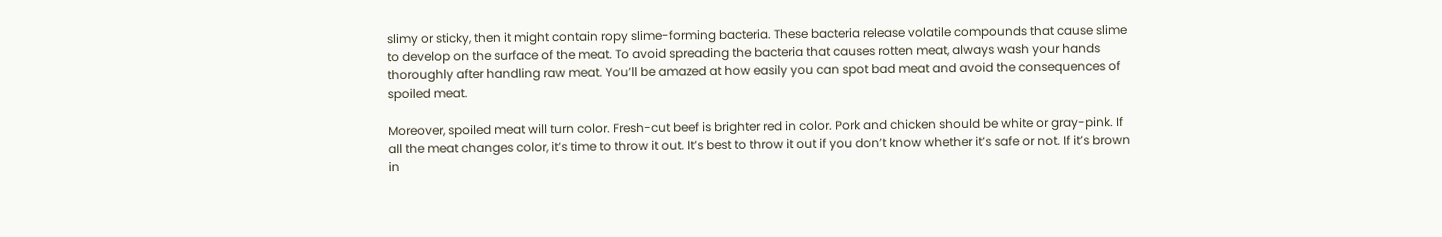slimy or sticky, then it might contain ropy slime-forming bacteria. These bacteria release volatile compounds that cause slime to develop on the surface of the meat. To avoid spreading the bacteria that causes rotten meat, always wash your hands thoroughly after handling raw meat. You’ll be amazed at how easily you can spot bad meat and avoid the consequences of spoiled meat.

Moreover, spoiled meat will turn color. Fresh-cut beef is brighter red in color. Pork and chicken should be white or gray-pink. If all the meat changes color, it’s time to throw it out. It’s best to throw it out if you don’t know whether it’s safe or not. If it’s brown in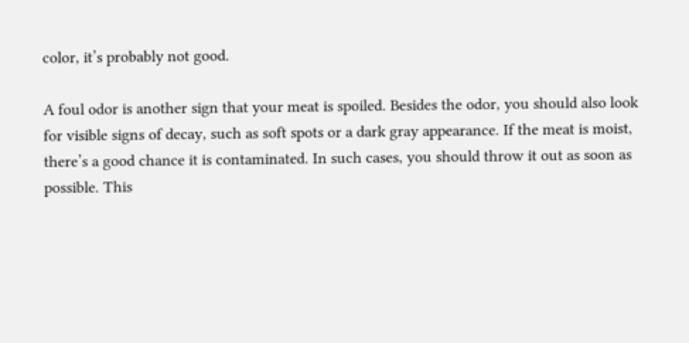color, it’s probably not good.

A foul odor is another sign that your meat is spoiled. Besides the odor, you should also look for visible signs of decay, such as soft spots or a dark gray appearance. If the meat is moist, there’s a good chance it is contaminated. In such cases, you should throw it out as soon as possible. This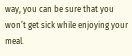way, you can be sure that you won’t get sick while enjoying your meal.